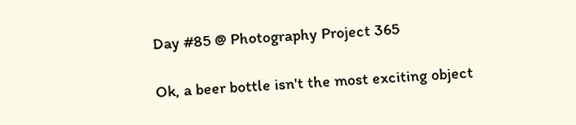Day #85 @ Photography Project 365

Ok, a beer bottle isn't the most exciting object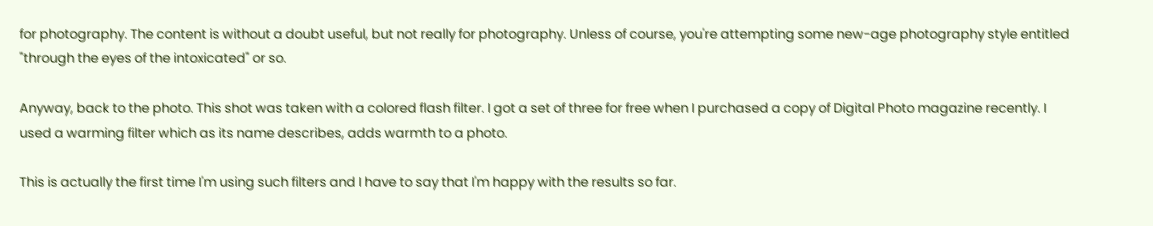for photography. The content is without a doubt useful, but not really for photography. Unless of course, you're attempting some new-age photography style entitled "through the eyes of the intoxicated" or so.

Anyway, back to the photo. This shot was taken with a colored flash filter. I got a set of three for free when I purchased a copy of Digital Photo magazine recently. I used a warming filter which as its name describes, adds warmth to a photo.

This is actually the first time I'm using such filters and I have to say that I'm happy with the results so far.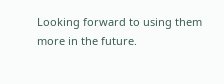Looking forward to using them more in the future.